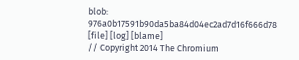blob: 976a0b17591b90da5ba84d04ec2ad7d16f666d78 [file] [log] [blame]
// Copyright 2014 The Chromium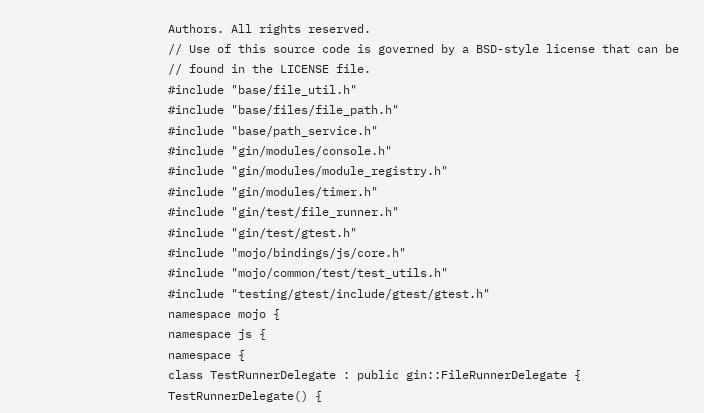Authors. All rights reserved.
// Use of this source code is governed by a BSD-style license that can be
// found in the LICENSE file.
#include "base/file_util.h"
#include "base/files/file_path.h"
#include "base/path_service.h"
#include "gin/modules/console.h"
#include "gin/modules/module_registry.h"
#include "gin/modules/timer.h"
#include "gin/test/file_runner.h"
#include "gin/test/gtest.h"
#include "mojo/bindings/js/core.h"
#include "mojo/common/test/test_utils.h"
#include "testing/gtest/include/gtest/gtest.h"
namespace mojo {
namespace js {
namespace {
class TestRunnerDelegate : public gin::FileRunnerDelegate {
TestRunnerDelegate() {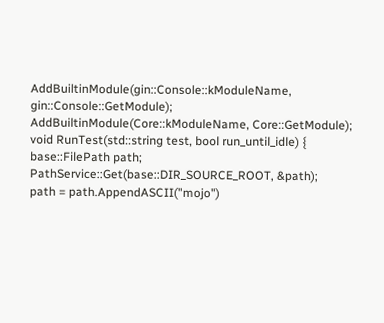AddBuiltinModule(gin::Console::kModuleName, gin::Console::GetModule);
AddBuiltinModule(Core::kModuleName, Core::GetModule);
void RunTest(std::string test, bool run_until_idle) {
base::FilePath path;
PathService::Get(base::DIR_SOURCE_ROOT, &path);
path = path.AppendASCII("mojo")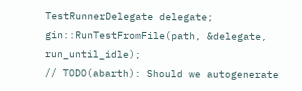TestRunnerDelegate delegate;
gin::RunTestFromFile(path, &delegate, run_until_idle);
// TODO(abarth): Should we autogenerate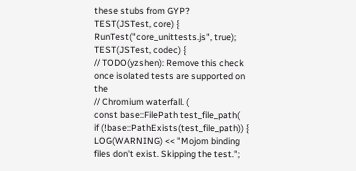these stubs from GYP?
TEST(JSTest, core) {
RunTest("core_unittests.js", true);
TEST(JSTest, codec) {
// TODO(yzshen): Remove this check once isolated tests are supported on the
// Chromium waterfall. (
const base::FilePath test_file_path(
if (!base::PathExists(test_file_path)) {
LOG(WARNING) << "Mojom binding files don't exist. Skipping the test.";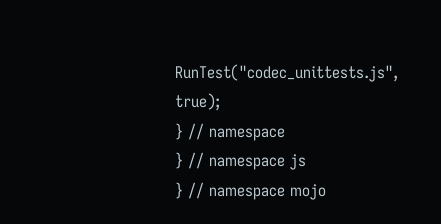RunTest("codec_unittests.js", true);
} // namespace
} // namespace js
} // namespace mojo